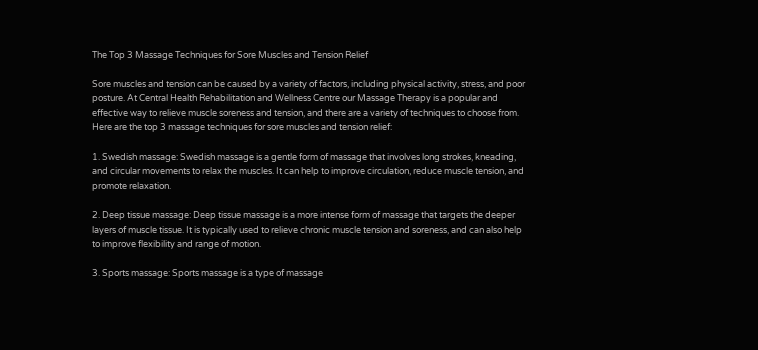The Top 3 Massage Techniques for Sore Muscles and Tension Relief

Sore muscles and tension can be caused by a variety of factors, including physical activity, stress, and poor posture. At Central Health Rehabilitation and Wellness Centre our Massage Therapy is a popular and effective way to relieve muscle soreness and tension, and there are a variety of techniques to choose from. Here are the top 3 massage techniques for sore muscles and tension relief:

1. Swedish massage: Swedish massage is a gentle form of massage that involves long strokes, kneading, and circular movements to relax the muscles. It can help to improve circulation, reduce muscle tension, and promote relaxation.

2. Deep tissue massage: Deep tissue massage is a more intense form of massage that targets the deeper layers of muscle tissue. It is typically used to relieve chronic muscle tension and soreness, and can also help to improve flexibility and range of motion.

3. Sports massage: Sports massage is a type of massage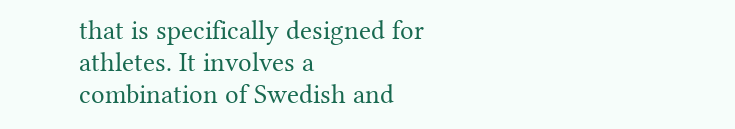that is specifically designed for athletes. It involves a combination of Swedish and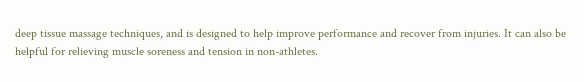deep tissue massage techniques, and is designed to help improve performance and recover from injuries. It can also be helpful for relieving muscle soreness and tension in non-athletes.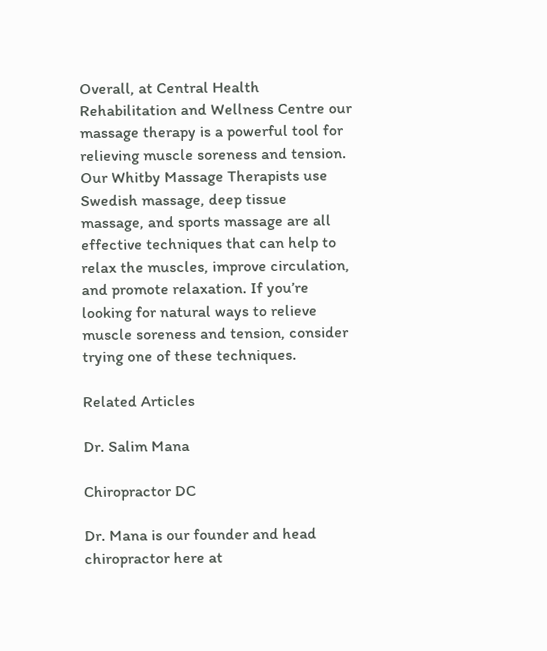Overall, at Central Health Rehabilitation and Wellness Centre our massage therapy is a powerful tool for relieving muscle soreness and tension. Our Whitby Massage Therapists use Swedish massage, deep tissue massage, and sports massage are all effective techniques that can help to relax the muscles, improve circulation, and promote relaxation. If you’re looking for natural ways to relieve muscle soreness and tension, consider trying one of these techniques.

Related Articles

Dr. Salim Mana

Chiropractor DC

Dr. Mana is our founder and head chiropractor here at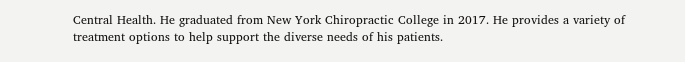Central Health. He graduated from New York Chiropractic College in 2017. He provides a variety of treatment options to help support the diverse needs of his patients.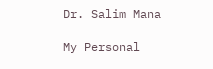Dr. Salim Mana

My Personal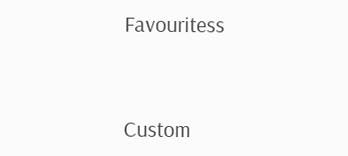Favouritess


Custom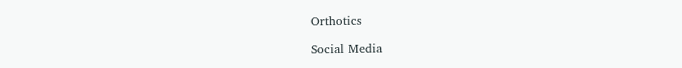Orthotics

Social Media